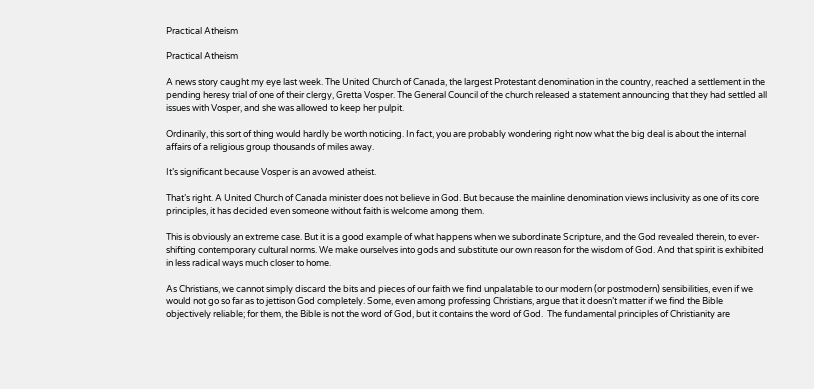Practical Atheism

Practical Atheism

A news story caught my eye last week. The United Church of Canada, the largest Protestant denomination in the country, reached a settlement in the pending heresy trial of one of their clergy, Gretta Vosper. The General Council of the church released a statement announcing that they had settled all issues with Vosper, and she was allowed to keep her pulpit.

Ordinarily, this sort of thing would hardly be worth noticing. In fact, you are probably wondering right now what the big deal is about the internal affairs of a religious group thousands of miles away.

It’s significant because Vosper is an avowed atheist.

That’s right. A United Church of Canada minister does not believe in God. But because the mainline denomination views inclusivity as one of its core principles, it has decided even someone without faith is welcome among them.

This is obviously an extreme case. But it is a good example of what happens when we subordinate Scripture, and the God revealed therein, to ever-shifting contemporary cultural norms. We make ourselves into gods and substitute our own reason for the wisdom of God. And that spirit is exhibited in less radical ways much closer to home.

As Christians, we cannot simply discard the bits and pieces of our faith we find unpalatable to our modern (or postmodern) sensibilities, even if we would not go so far as to jettison God completely. Some, even among professing Christians, argue that it doesn’t matter if we find the Bible objectively reliable; for them, the Bible is not the word of God, but it contains the word of God.  The fundamental principles of Christianity are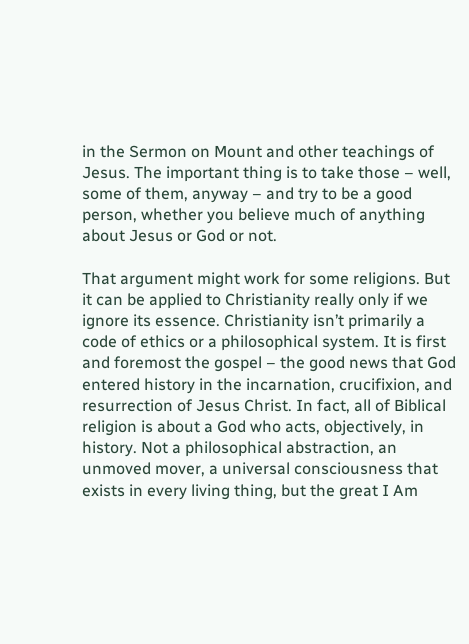in the Sermon on Mount and other teachings of Jesus. The important thing is to take those – well, some of them, anyway – and try to be a good person, whether you believe much of anything about Jesus or God or not.

That argument might work for some religions. But it can be applied to Christianity really only if we ignore its essence. Christianity isn’t primarily a code of ethics or a philosophical system. It is first and foremost the gospel – the good news that God entered history in the incarnation, crucifixion, and resurrection of Jesus Christ. In fact, all of Biblical religion is about a God who acts, objectively, in history. Not a philosophical abstraction, an unmoved mover, a universal consciousness that exists in every living thing, but the great I Am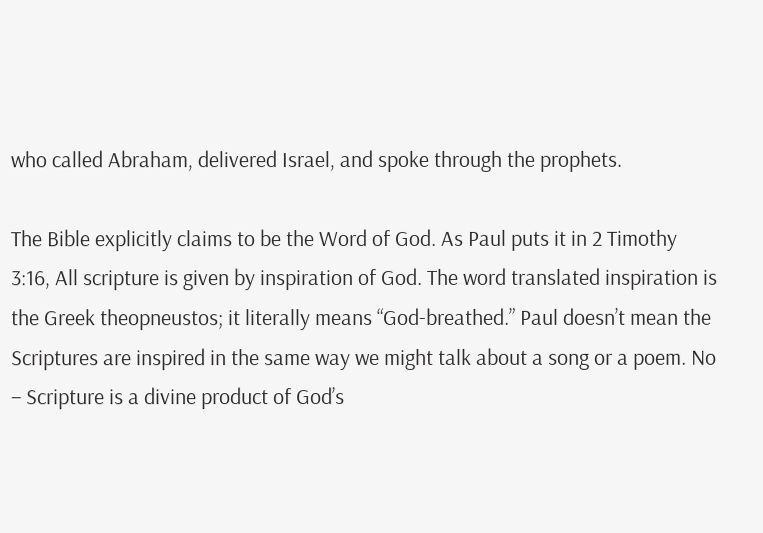who called Abraham, delivered Israel, and spoke through the prophets.

The Bible explicitly claims to be the Word of God. As Paul puts it in 2 Timothy 3:16, All scripture is given by inspiration of God. The word translated inspiration is the Greek theopneustos; it literally means “God-breathed.” Paul doesn’t mean the Scriptures are inspired in the same way we might talk about a song or a poem. No – Scripture is a divine product of God’s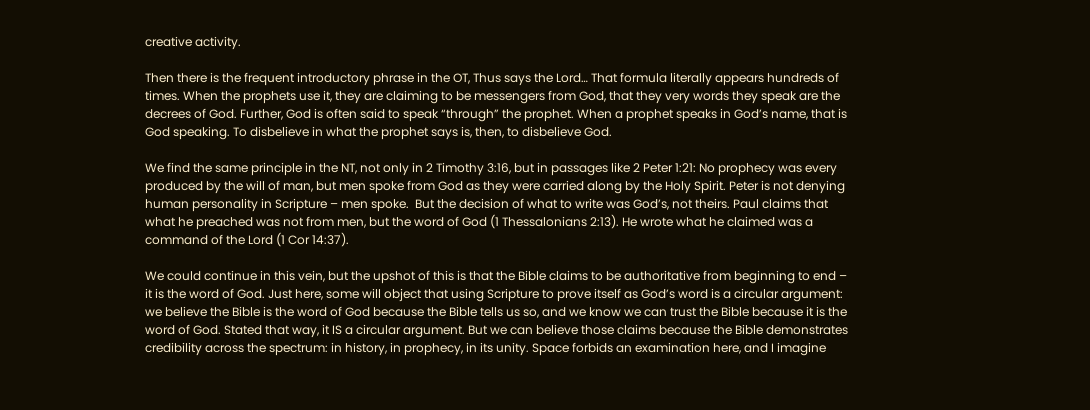creative activity.

Then there is the frequent introductory phrase in the OT, Thus says the Lord… That formula literally appears hundreds of times. When the prophets use it, they are claiming to be messengers from God, that they very words they speak are the decrees of God. Further, God is often said to speak “through” the prophet. When a prophet speaks in God’s name, that is God speaking. To disbelieve in what the prophet says is, then, to disbelieve God.

We find the same principle in the NT, not only in 2 Timothy 3:16, but in passages like 2 Peter 1:21: No prophecy was every produced by the will of man, but men spoke from God as they were carried along by the Holy Spirit. Peter is not denying human personality in Scripture – men spoke.  But the decision of what to write was God’s, not theirs. Paul claims that what he preached was not from men, but the word of God (1 Thessalonians 2:13). He wrote what he claimed was a command of the Lord (1 Cor 14:37).

We could continue in this vein, but the upshot of this is that the Bible claims to be authoritative from beginning to end – it is the word of God. Just here, some will object that using Scripture to prove itself as God’s word is a circular argument: we believe the Bible is the word of God because the Bible tells us so, and we know we can trust the Bible because it is the word of God. Stated that way, it IS a circular argument. But we can believe those claims because the Bible demonstrates credibility across the spectrum: in history, in prophecy, in its unity. Space forbids an examination here, and I imagine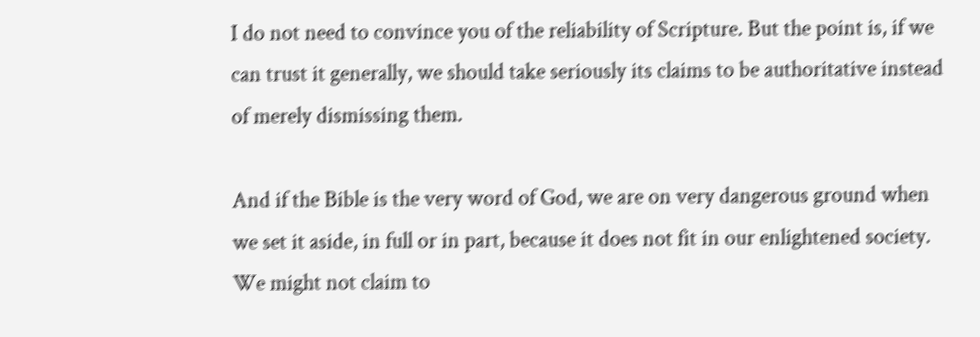I do not need to convince you of the reliability of Scripture. But the point is, if we can trust it generally, we should take seriously its claims to be authoritative instead of merely dismissing them.

And if the Bible is the very word of God, we are on very dangerous ground when we set it aside, in full or in part, because it does not fit in our enlightened society. We might not claim to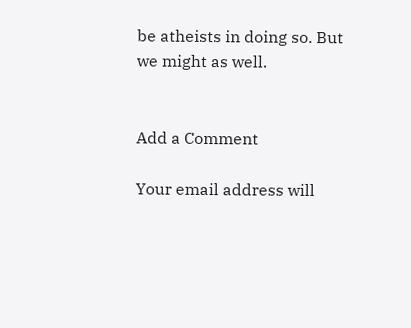be atheists in doing so. But we might as well.


Add a Comment

Your email address will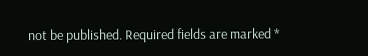not be published. Required fields are marked *